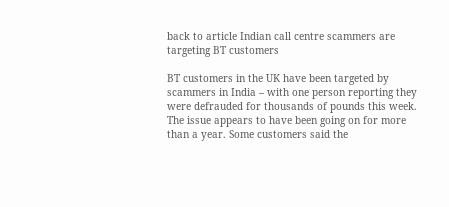back to article Indian call centre scammers are targeting BT customers

BT customers in the UK have been targeted by scammers in India – with one person reporting they were defrauded for thousands of pounds this week. The issue appears to have been going on for more than a year. Some customers said the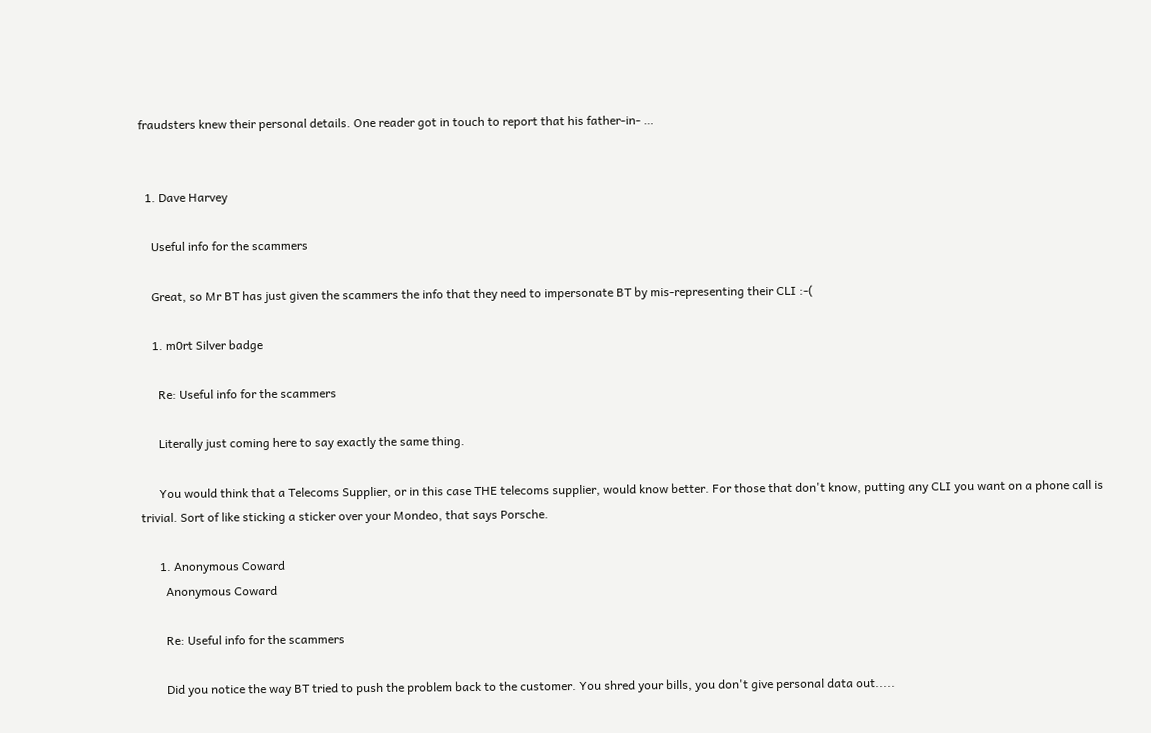fraudsters knew their personal details. One reader got in touch to report that his father-in- …


  1. Dave Harvey

    Useful info for the scammers

    Great, so Mr BT has just given the scammers the info that they need to impersonate BT by mis-representing their CLI :-(

    1. m0rt Silver badge

      Re: Useful info for the scammers

      Literally just coming here to say exactly the same thing.

      You would think that a Telecoms Supplier, or in this case THE telecoms supplier, would know better. For those that don't know, putting any CLI you want on a phone call is trivial. Sort of like sticking a sticker over your Mondeo, that says Porsche.

      1. Anonymous Coward
        Anonymous Coward

        Re: Useful info for the scammers

        Did you notice the way BT tried to push the problem back to the customer. You shred your bills, you don't give personal data out.....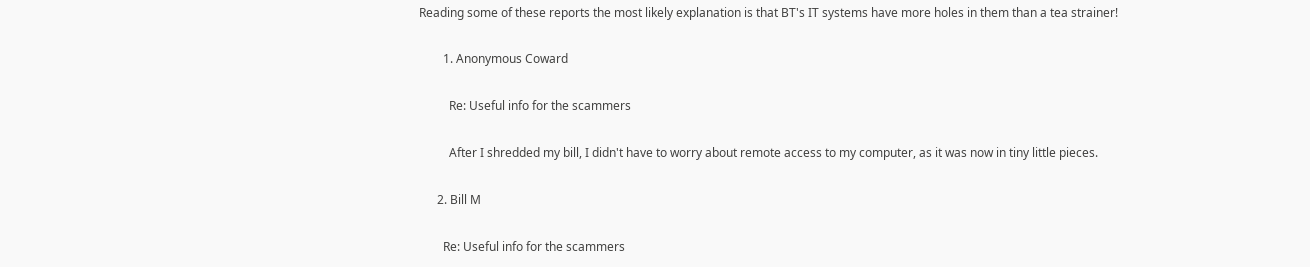Reading some of these reports the most likely explanation is that BT's IT systems have more holes in them than a tea strainer!

        1. Anonymous Coward

          Re: Useful info for the scammers

          After I shredded my bill, I didn't have to worry about remote access to my computer, as it was now in tiny little pieces.

      2. Bill M

        Re: Useful info for the scammers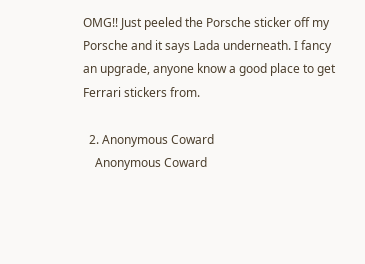OMG!! Just peeled the Porsche sticker off my Porsche and it says Lada underneath. I fancy an upgrade, anyone know a good place to get Ferrari stickers from.

  2. Anonymous Coward
    Anonymous Coward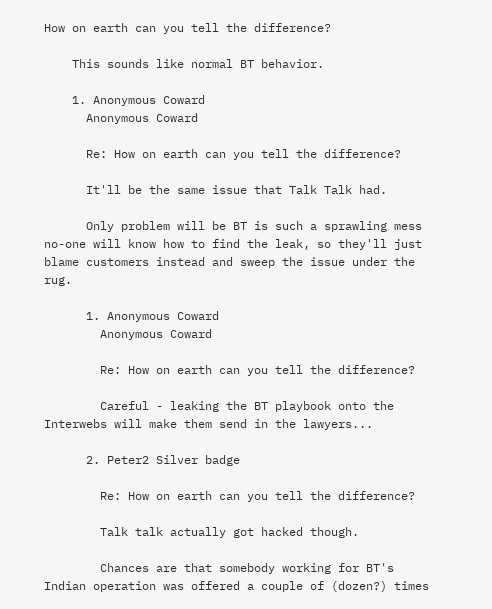How on earth can you tell the difference?

    This sounds like normal BT behavior.

    1. Anonymous Coward
      Anonymous Coward

      Re: How on earth can you tell the difference?

      It'll be the same issue that Talk Talk had.

      Only problem will be BT is such a sprawling mess no-one will know how to find the leak, so they'll just blame customers instead and sweep the issue under the rug.

      1. Anonymous Coward
        Anonymous Coward

        Re: How on earth can you tell the difference?

        Careful - leaking the BT playbook onto the Interwebs will make them send in the lawyers...

      2. Peter2 Silver badge

        Re: How on earth can you tell the difference?

        Talk talk actually got hacked though.

        Chances are that somebody working for BT's Indian operation was offered a couple of (dozen?) times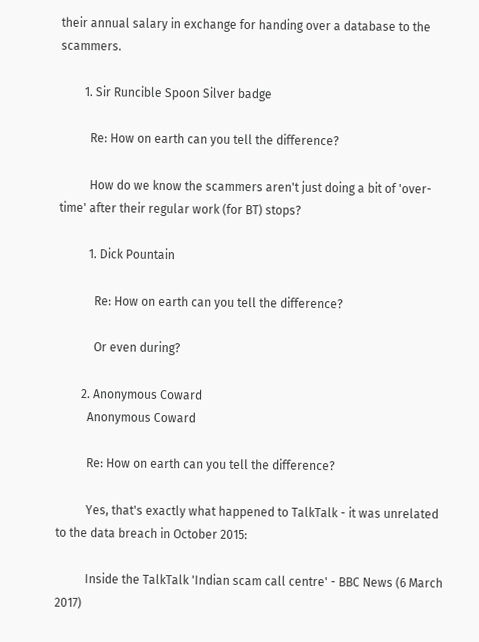their annual salary in exchange for handing over a database to the scammers.

        1. Sir Runcible Spoon Silver badge

          Re: How on earth can you tell the difference?

          How do we know the scammers aren't just doing a bit of 'over-time' after their regular work (for BT) stops?

          1. Dick Pountain

            Re: How on earth can you tell the difference?

            Or even during?

        2. Anonymous Coward
          Anonymous Coward

          Re: How on earth can you tell the difference?

          Yes, that's exactly what happened to TalkTalk - it was unrelated to the data breach in October 2015:

          Inside the TalkTalk 'Indian scam call centre' - BBC News (6 March 2017)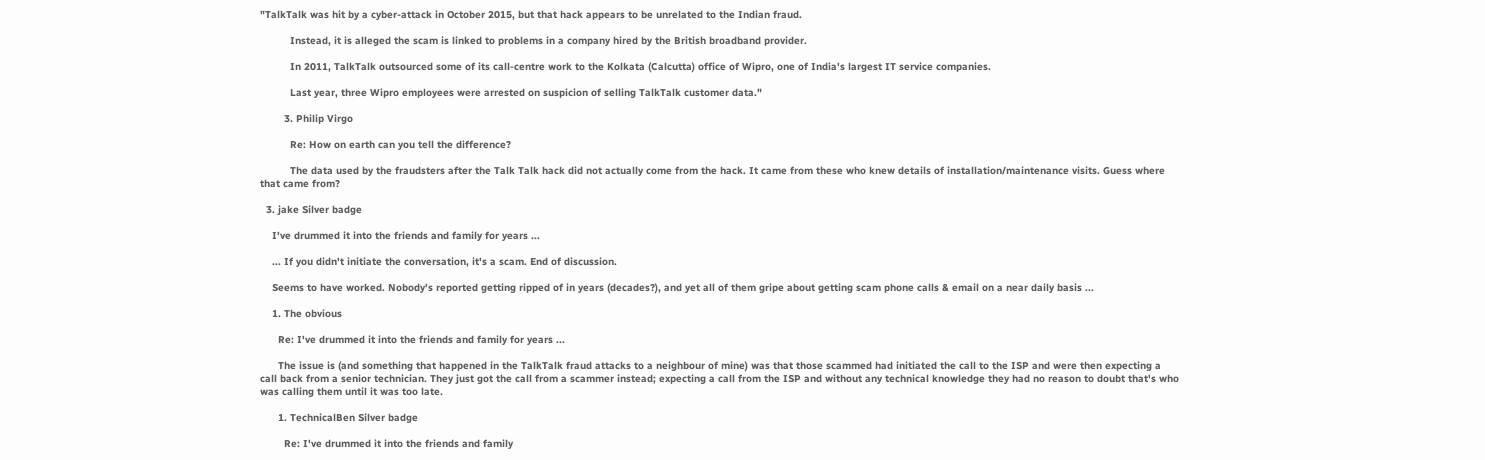"TalkTalk was hit by a cyber-attack in October 2015, but that hack appears to be unrelated to the Indian fraud.

          Instead, it is alleged the scam is linked to problems in a company hired by the British broadband provider.

          In 2011, TalkTalk outsourced some of its call-centre work to the Kolkata (Calcutta) office of Wipro, one of India's largest IT service companies.

          Last year, three Wipro employees were arrested on suspicion of selling TalkTalk customer data."

        3. Philip Virgo

          Re: How on earth can you tell the difference?

          The data used by the fraudsters after the Talk Talk hack did not actually come from the hack. It came from these who knew details of installation/maintenance visits. Guess where that came from?

  3. jake Silver badge

    I've drummed it into the friends and family for years ...

    ... If you didn't initiate the conversation, it's a scam. End of discussion.

    Seems to have worked. Nobody's reported getting ripped of in years (decades?), and yet all of them gripe about getting scam phone calls & email on a near daily basis ...

    1. The obvious

      Re: I've drummed it into the friends and family for years ...

      The issue is (and something that happened in the TalkTalk fraud attacks to a neighbour of mine) was that those scammed had initiated the call to the ISP and were then expecting a call back from a senior technician. They just got the call from a scammer instead; expecting a call from the ISP and without any technical knowledge they had no reason to doubt that's who was calling them until it was too late.

      1. TechnicalBen Silver badge

        Re: I've drummed it into the friends and family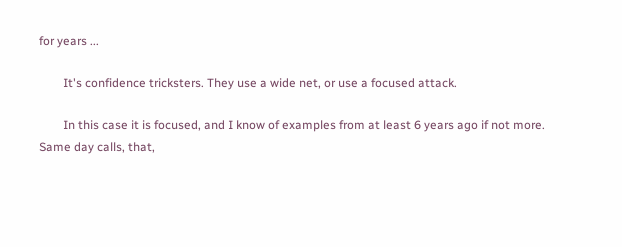for years ...

        It's confidence tricksters. They use a wide net, or use a focused attack.

        In this case it is focused, and I know of examples from at least 6 years ago if not more. Same day calls, that,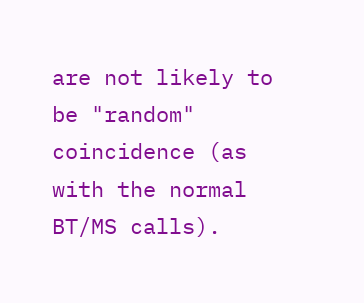are not likely to be "random" coincidence (as with the normal BT/MS calls).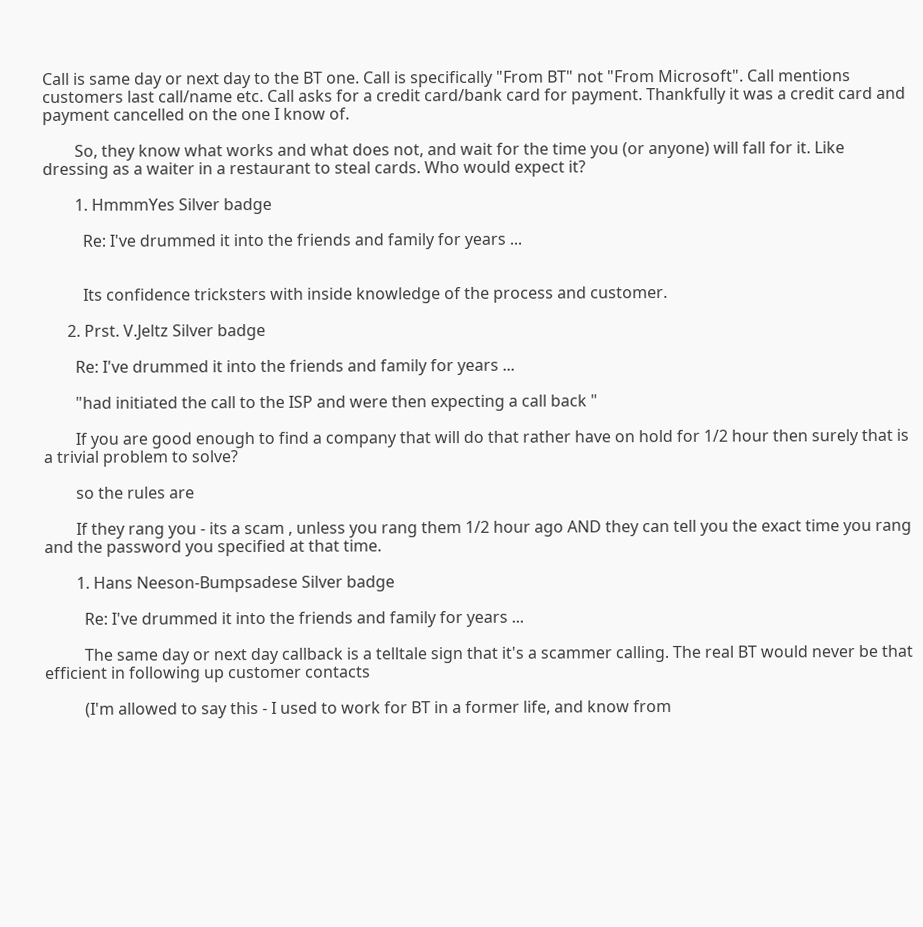Call is same day or next day to the BT one. Call is specifically "From BT" not "From Microsoft". Call mentions customers last call/name etc. Call asks for a credit card/bank card for payment. Thankfully it was a credit card and payment cancelled on the one I know of.

        So, they know what works and what does not, and wait for the time you (or anyone) will fall for it. Like dressing as a waiter in a restaurant to steal cards. Who would expect it?

        1. HmmmYes Silver badge

          Re: I've drummed it into the friends and family for years ...


          Its confidence tricksters with inside knowledge of the process and customer.

      2. Prst. V.Jeltz Silver badge

        Re: I've drummed it into the friends and family for years ...

        "had initiated the call to the ISP and were then expecting a call back "

        If you are good enough to find a company that will do that rather have on hold for 1/2 hour then surely that is a trivial problem to solve?

        so the rules are

        If they rang you - its a scam , unless you rang them 1/2 hour ago AND they can tell you the exact time you rang and the password you specified at that time.

        1. Hans Neeson-Bumpsadese Silver badge

          Re: I've drummed it into the friends and family for years ...

          The same day or next day callback is a telltale sign that it's a scammer calling. The real BT would never be that efficient in following up customer contacts

          (I'm allowed to say this - I used to work for BT in a former life, and know from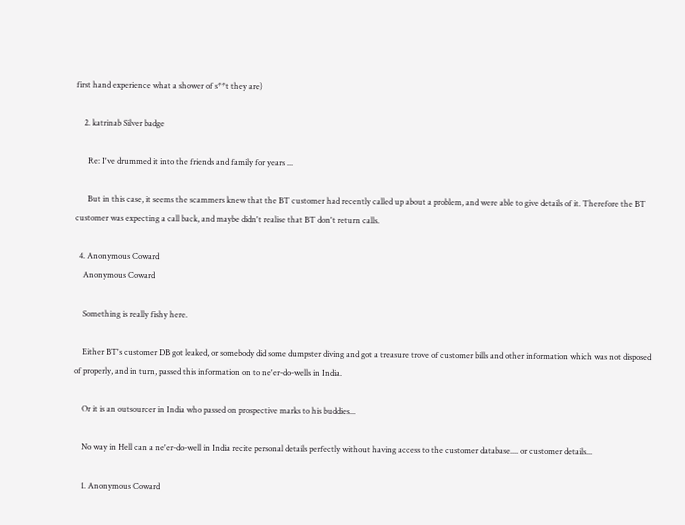first hand experience what a shower of s**t they are)

    2. katrinab Silver badge

      Re: I've drummed it into the friends and family for years ...

      But in this case, it seems the scammers knew that the BT customer had recently called up about a problem, and were able to give details of it. Therefore the BT customer was expecting a call back, and maybe didn't realise that BT don't return calls.

  4. Anonymous Coward
    Anonymous Coward

    Something is really fishy here.

    Either BT's customer DB got leaked, or somebody did some dumpster diving and got a treasure trove of customer bills and other information which was not disposed of properly, and in turn, passed this information on to ne'er-do-wells in India.

    Or it is an outsourcer in India who passed on prospective marks to his buddies...

    No way in Hell can a ne'er-do-well in India recite personal details perfectly without having access to the customer database.... or customer details...

    1. Anonymous Coward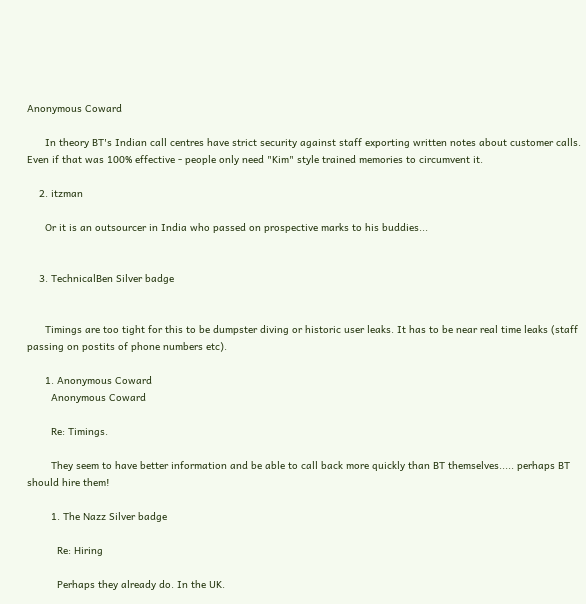Anonymous Coward

      In theory BT's Indian call centres have strict security against staff exporting written notes about customer calls. Even if that was 100% effective - people only need "Kim" style trained memories to circumvent it.

    2. itzman

      Or it is an outsourcer in India who passed on prospective marks to his buddies...


    3. TechnicalBen Silver badge


      Timings are too tight for this to be dumpster diving or historic user leaks. It has to be near real time leaks (staff passing on postits of phone numbers etc).

      1. Anonymous Coward
        Anonymous Coward

        Re: Timings.

        They seem to have better information and be able to call back more quickly than BT themselves..... perhaps BT should hire them!

        1. The Nazz Silver badge

          Re: Hiring

          Perhaps they already do. In the UK.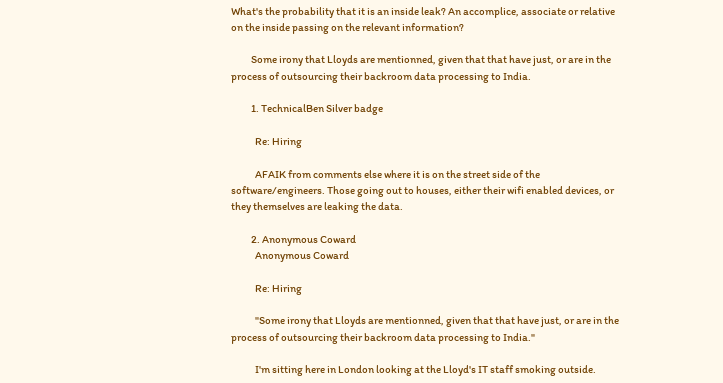What's the probability that it is an inside leak? An accomplice, associate or relative on the inside passing on the relevant information?

          Some irony that Lloyds are mentionned, given that that have just, or are in the process of outsourcing their backroom data processing to India.

          1. TechnicalBen Silver badge

            Re: Hiring

            AFAIK from comments else where it is on the street side of the software/engineers. Those going out to houses, either their wifi enabled devices, or they themselves are leaking the data.

          2. Anonymous Coward
            Anonymous Coward

            Re: Hiring

            "Some irony that Lloyds are mentionned, given that that have just, or are in the process of outsourcing their backroom data processing to India."

            I'm sitting here in London looking at the Lloyd's IT staff smoking outside.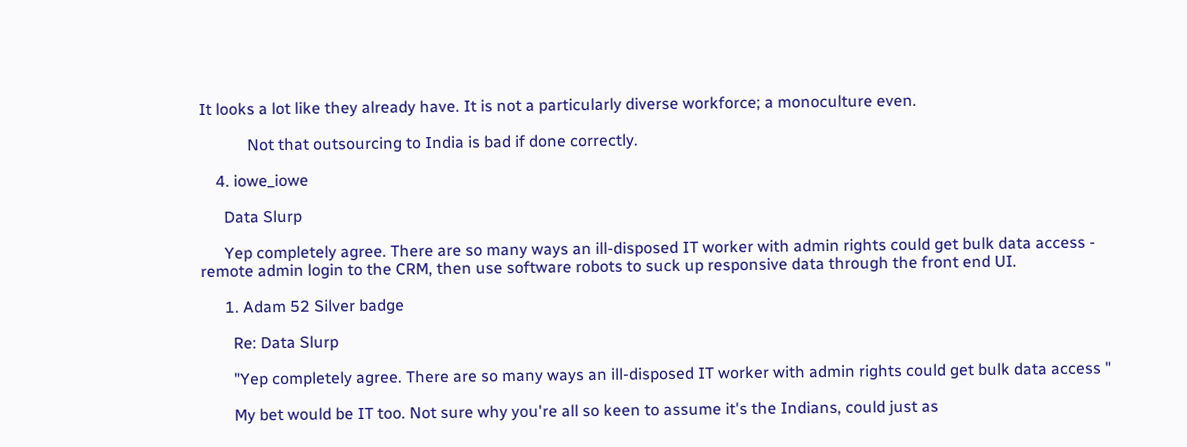It looks a lot like they already have. It is not a particularly diverse workforce; a monoculture even.

            Not that outsourcing to India is bad if done correctly.

    4. iowe_iowe

      Data Slurp

      Yep completely agree. There are so many ways an ill-disposed IT worker with admin rights could get bulk data access - remote admin login to the CRM, then use software robots to suck up responsive data through the front end UI.

      1. Adam 52 Silver badge

        Re: Data Slurp

        "Yep completely agree. There are so many ways an ill-disposed IT worker with admin rights could get bulk data access "

        My bet would be IT too. Not sure why you're all so keen to assume it's the Indians, could just as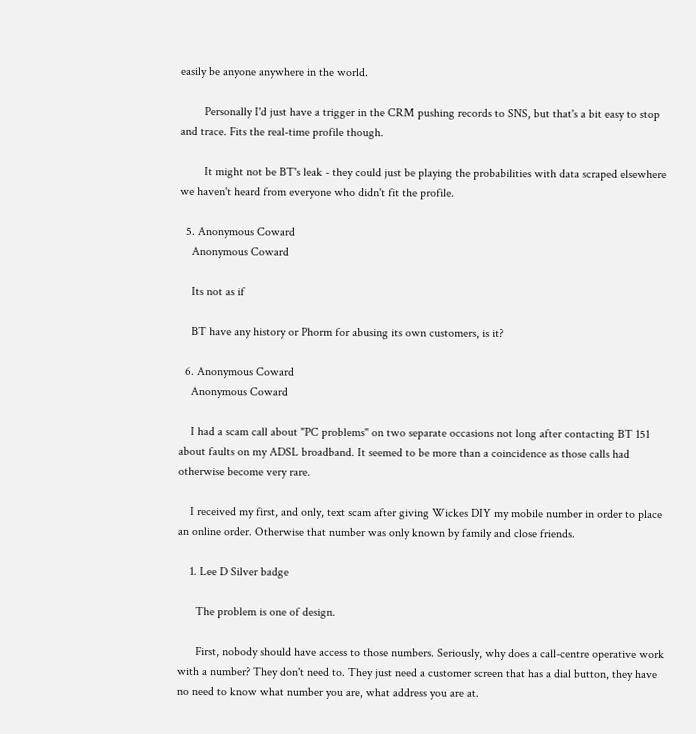easily be anyone anywhere in the world.

        Personally I'd just have a trigger in the CRM pushing records to SNS, but that's a bit easy to stop and trace. Fits the real-time profile though.

        It might not be BT's leak - they could just be playing the probabilities with data scraped elsewhere we haven't heard from everyone who didn't fit the profile.

  5. Anonymous Coward
    Anonymous Coward

    Its not as if

    BT have any history or Phorm for abusing its own customers, is it?

  6. Anonymous Coward
    Anonymous Coward

    I had a scam call about "PC problems" on two separate occasions not long after contacting BT 151 about faults on my ADSL broadband. It seemed to be more than a coincidence as those calls had otherwise become very rare.

    I received my first, and only, text scam after giving Wickes DIY my mobile number in order to place an online order. Otherwise that number was only known by family and close friends.

    1. Lee D Silver badge

      The problem is one of design.

      First, nobody should have access to those numbers. Seriously, why does a call-centre operative work with a number? They don't need to. They just need a customer screen that has a dial button, they have no need to know what number you are, what address you are at.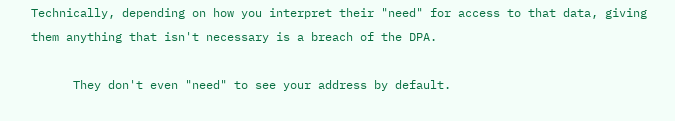Technically, depending on how you interpret their "need" for access to that data, giving them anything that isn't necessary is a breach of the DPA.

      They don't even "need" to see your address by default.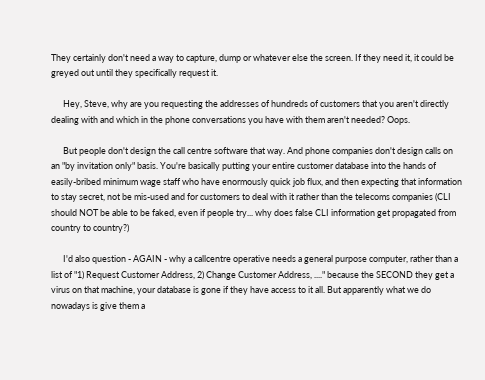They certainly don't need a way to capture, dump or whatever else the screen. If they need it, it could be greyed out until they specifically request it.

      Hey, Steve, why are you requesting the addresses of hundreds of customers that you aren't directly dealing with and which in the phone conversations you have with them aren't needed? Oops.

      But people don't design the call centre software that way. And phone companies don't design calls on an "by invitation only" basis. You're basically putting your entire customer database into the hands of easily-bribed minimum wage staff who have enormously quick job flux, and then expecting that information to stay secret, not be mis-used and for customers to deal with it rather than the telecoms companies (CLI should NOT be able to be faked, even if people try... why does false CLI information get propagated from country to country?)

      I'd also question - AGAIN - why a callcentre operative needs a general purpose computer, rather than a list of "1) Request Customer Address, 2) Change Customer Address, ...." because the SECOND they get a virus on that machine, your database is gone if they have access to it all. But apparently what we do nowadays is give them a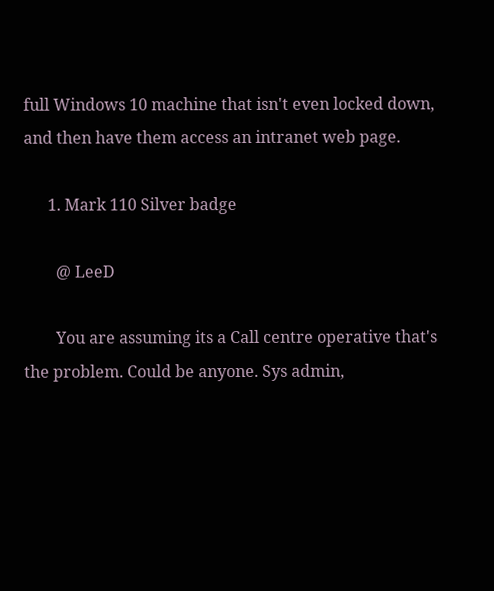full Windows 10 machine that isn't even locked down, and then have them access an intranet web page.

      1. Mark 110 Silver badge

        @ LeeD

        You are assuming its a Call centre operative that's the problem. Could be anyone. Sys admin,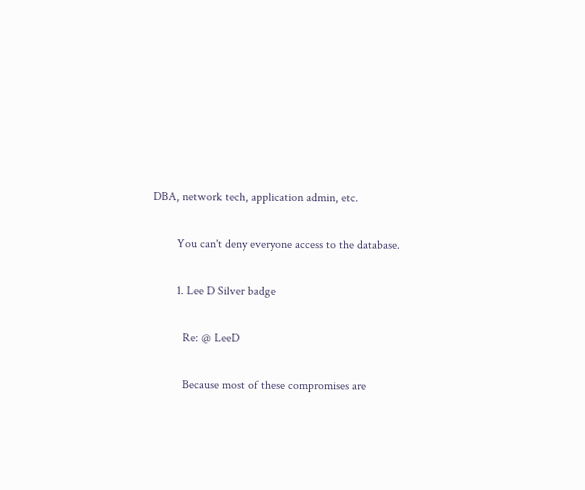DBA, network tech, application admin, etc.

        You can't deny everyone access to the database.

        1. Lee D Silver badge

          Re: @ LeeD

          Because most of these compromises are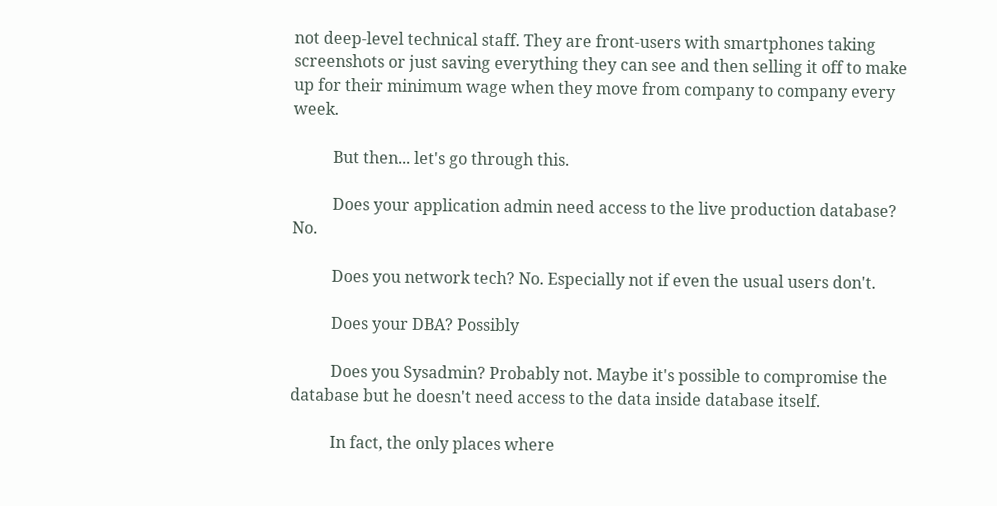not deep-level technical staff. They are front-users with smartphones taking screenshots or just saving everything they can see and then selling it off to make up for their minimum wage when they move from company to company every week.

          But then... let's go through this.

          Does your application admin need access to the live production database? No.

          Does you network tech? No. Especially not if even the usual users don't.

          Does your DBA? Possibly

          Does you Sysadmin? Probably not. Maybe it's possible to compromise the database but he doesn't need access to the data inside database itself.

          In fact, the only places where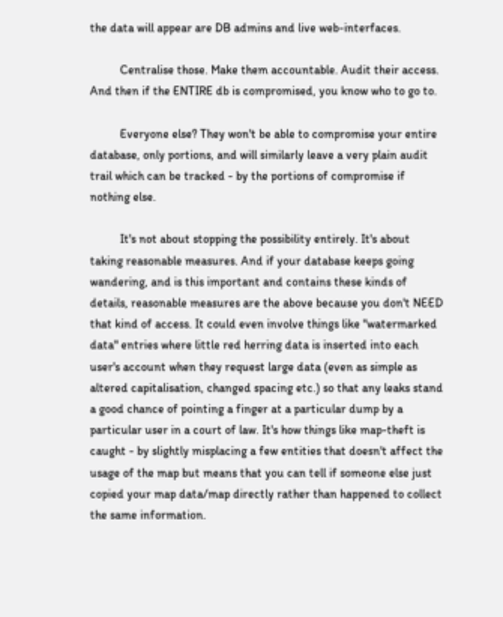the data will appear are DB admins and live web-interfaces.

          Centralise those. Make them accountable. Audit their access. And then if the ENTIRE db is compromised, you know who to go to.

          Everyone else? They won't be able to compromise your entire database, only portions, and will similarly leave a very plain audit trail which can be tracked - by the portions of compromise if nothing else.

          It's not about stopping the possibility entirely. It's about taking reasonable measures. And if your database keeps going wandering, and is this important and contains these kinds of details, reasonable measures are the above because you don't NEED that kind of access. It could even involve things like "watermarked data" entries where little red herring data is inserted into each user's account when they request large data (even as simple as altered capitalisation, changed spacing etc.) so that any leaks stand a good chance of pointing a finger at a particular dump by a particular user in a court of law. It's how things like map-theft is caught - by slightly misplacing a few entities that doesn't affect the usage of the map but means that you can tell if someone else just copied your map data/map directly rather than happened to collect the same information.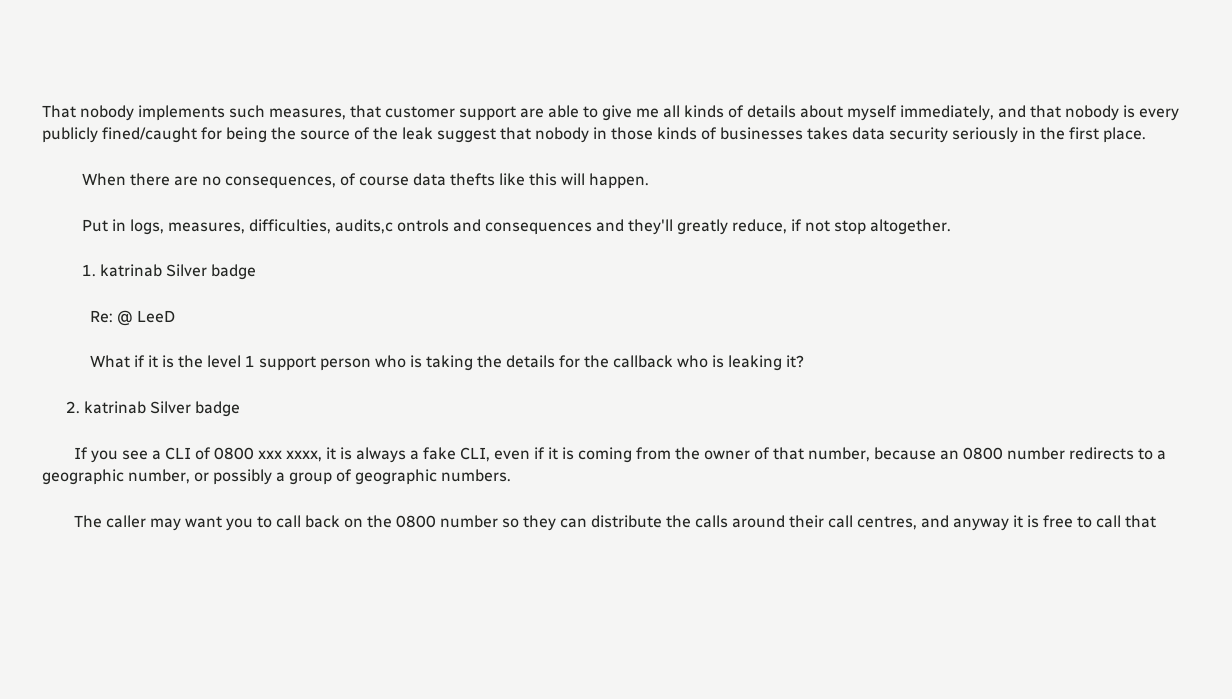That nobody implements such measures, that customer support are able to give me all kinds of details about myself immediately, and that nobody is every publicly fined/caught for being the source of the leak suggest that nobody in those kinds of businesses takes data security seriously in the first place.

          When there are no consequences, of course data thefts like this will happen.

          Put in logs, measures, difficulties, audits,c ontrols and consequences and they'll greatly reduce, if not stop altogether.

          1. katrinab Silver badge

            Re: @ LeeD

            What if it is the level 1 support person who is taking the details for the callback who is leaking it?

      2. katrinab Silver badge

        If you see a CLI of 0800 xxx xxxx, it is always a fake CLI, even if it is coming from the owner of that number, because an 0800 number redirects to a geographic number, or possibly a group of geographic numbers.

        The caller may want you to call back on the 0800 number so they can distribute the calls around their call centres, and anyway it is free to call that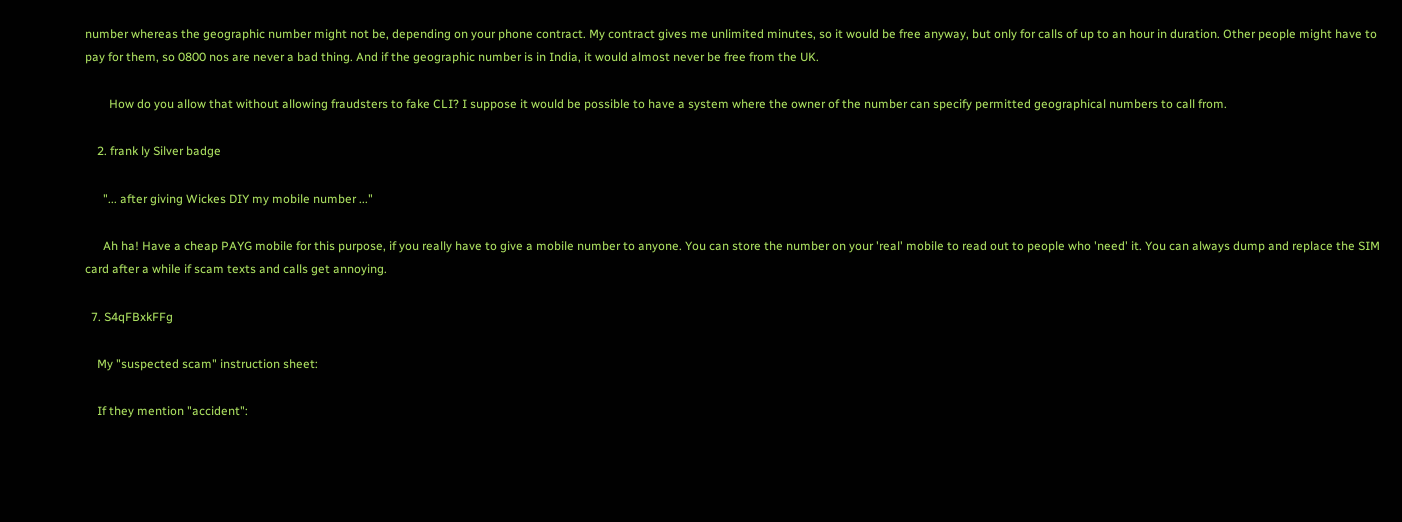number whereas the geographic number might not be, depending on your phone contract. My contract gives me unlimited minutes, so it would be free anyway, but only for calls of up to an hour in duration. Other people might have to pay for them, so 0800 nos are never a bad thing. And if the geographic number is in India, it would almost never be free from the UK.

        How do you allow that without allowing fraudsters to fake CLI? I suppose it would be possible to have a system where the owner of the number can specify permitted geographical numbers to call from.

    2. frank ly Silver badge

      "... after giving Wickes DIY my mobile number ..."

      Ah ha! Have a cheap PAYG mobile for this purpose, if you really have to give a mobile number to anyone. You can store the number on your 'real' mobile to read out to people who 'need' it. You can always dump and replace the SIM card after a while if scam texts and calls get annoying.

  7. S4qFBxkFFg

    My "suspected scam" instruction sheet:

    If they mention "accident":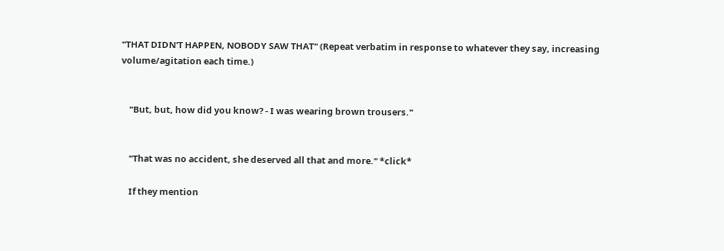"THAT DIDN'T HAPPEN, NOBODY SAW THAT" (Repeat verbatim in response to whatever they say, increasing volume/agitation each time.)


    "But, but, how did you know? - I was wearing brown trousers."


    "That was no accident, she deserved all that and more." *click*

    If they mention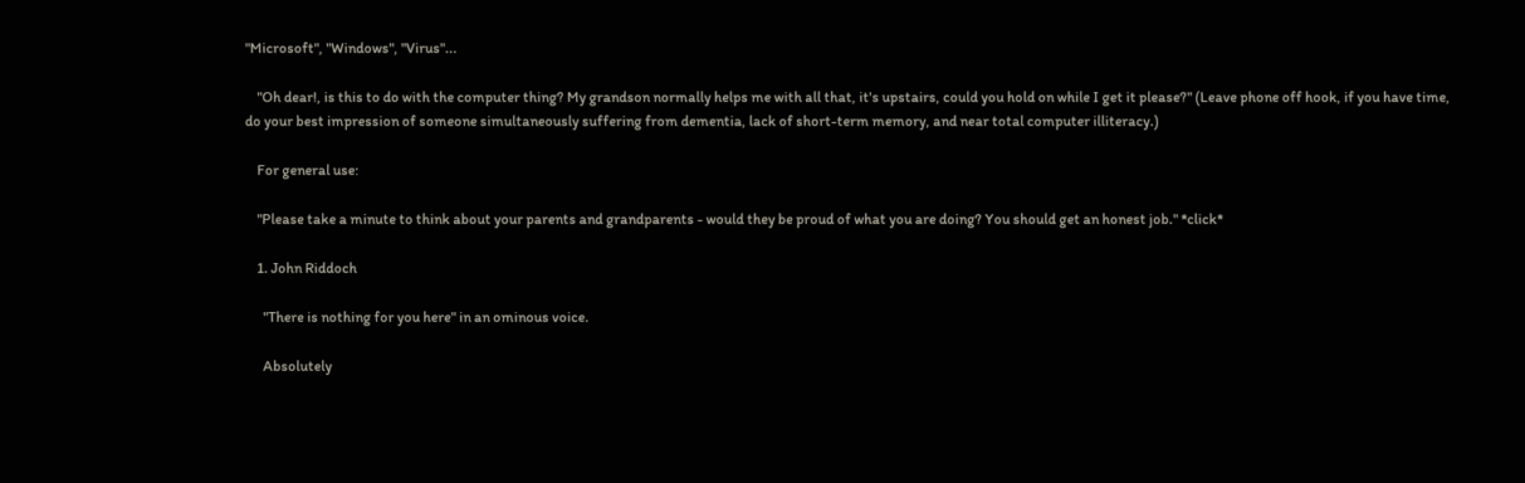"Microsoft", "Windows", "Virus"...

    "Oh dear!, is this to do with the computer thing? My grandson normally helps me with all that, it's upstairs, could you hold on while I get it please?" (Leave phone off hook, if you have time, do your best impression of someone simultaneously suffering from dementia, lack of short-term memory, and near total computer illiteracy.)

    For general use:

    "Please take a minute to think about your parents and grandparents - would they be proud of what you are doing? You should get an honest job." *click*

    1. John Riddoch

      "There is nothing for you here" in an ominous voice.

      Absolutely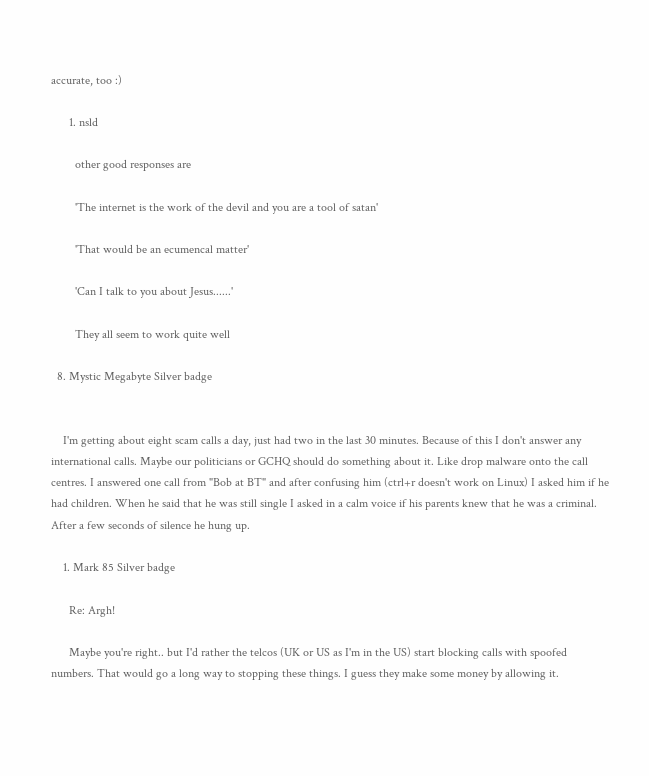accurate, too :)

      1. nsld

        other good responses are

        'The internet is the work of the devil and you are a tool of satan'

        'That would be an ecumencal matter'

        'Can I talk to you about Jesus......'

        They all seem to work quite well

  8. Mystic Megabyte Silver badge


    I'm getting about eight scam calls a day, just had two in the last 30 minutes. Because of this I don't answer any international calls. Maybe our politicians or GCHQ should do something about it. Like drop malware onto the call centres. I answered one call from "Bob at BT" and after confusing him (ctrl+r doesn't work on Linux) I asked him if he had children. When he said that he was still single I asked in a calm voice if his parents knew that he was a criminal. After a few seconds of silence he hung up.

    1. Mark 85 Silver badge

      Re: Argh!

      Maybe you're right.. but I'd rather the telcos (UK or US as I'm in the US) start blocking calls with spoofed numbers. That would go a long way to stopping these things. I guess they make some money by allowing it.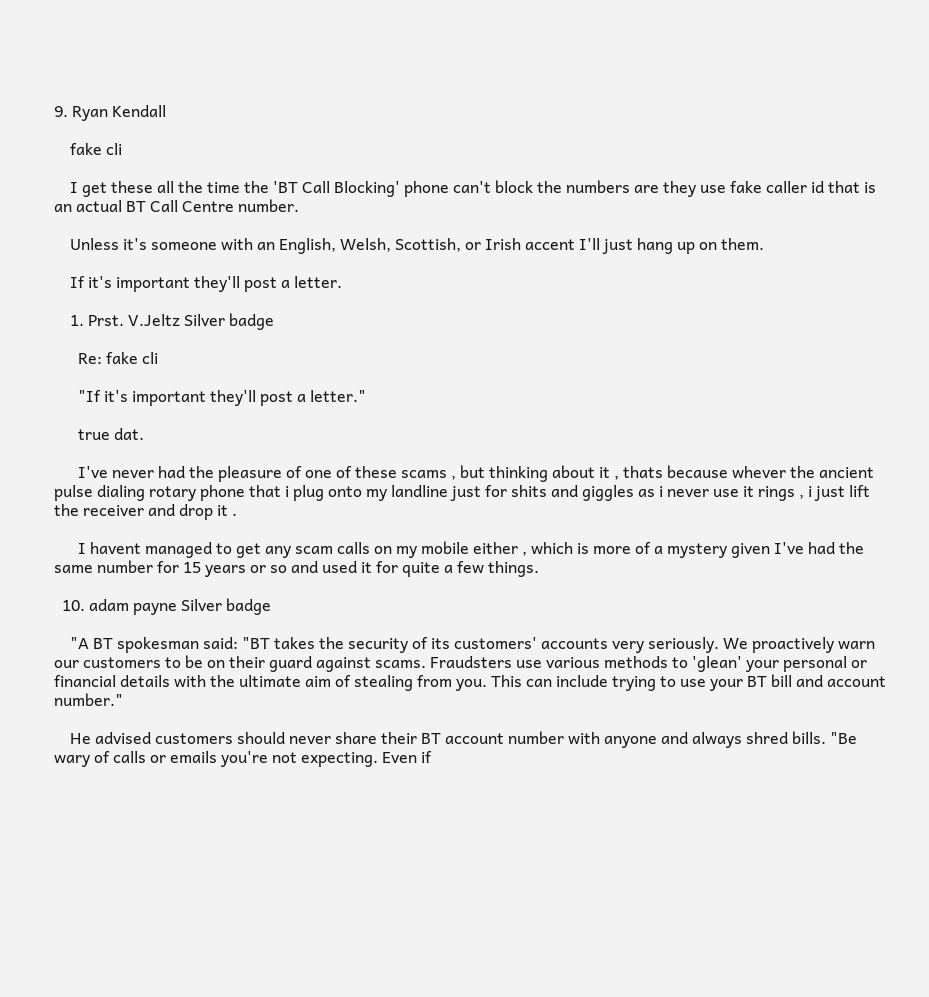9. Ryan Kendall

    fake cli

    I get these all the time the 'BT Call Blocking' phone can't block the numbers are they use fake caller id that is an actual BT Call Centre number.

    Unless it's someone with an English, Welsh, Scottish, or Irish accent I'll just hang up on them.

    If it's important they'll post a letter.

    1. Prst. V.Jeltz Silver badge

      Re: fake cli

      "If it's important they'll post a letter."

      true dat.

      I've never had the pleasure of one of these scams , but thinking about it , thats because whever the ancient pulse dialing rotary phone that i plug onto my landline just for shits and giggles as i never use it rings , i just lift the receiver and drop it .

      I havent managed to get any scam calls on my mobile either , which is more of a mystery given I've had the same number for 15 years or so and used it for quite a few things.

  10. adam payne Silver badge

    "A BT spokesman said: "BT takes the security of its customers' accounts very seriously. We proactively warn our customers to be on their guard against scams. Fraudsters use various methods to 'glean' your personal or financial details with the ultimate aim of stealing from you. This can include trying to use your BT bill and account number."

    He advised customers should never share their BT account number with anyone and always shred bills. "Be wary of calls or emails you're not expecting. Even if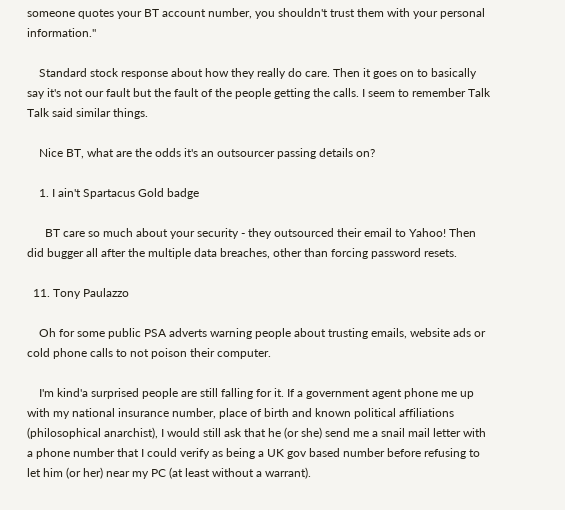someone quotes your BT account number, you shouldn't trust them with your personal information."

    Standard stock response about how they really do care. Then it goes on to basically say it's not our fault but the fault of the people getting the calls. I seem to remember Talk Talk said similar things.

    Nice BT, what are the odds it's an outsourcer passing details on?

    1. I ain't Spartacus Gold badge

      BT care so much about your security - they outsourced their email to Yahoo! Then did bugger all after the multiple data breaches, other than forcing password resets.

  11. Tony Paulazzo

    Oh for some public PSA adverts warning people about trusting emails, website ads or cold phone calls to not poison their computer.

    I'm kind'a surprised people are still falling for it. If a government agent phone me up with my national insurance number, place of birth and known political affiliations (philosophical anarchist), I would still ask that he (or she) send me a snail mail letter with a phone number that I could verify as being a UK gov based number before refusing to let him (or her) near my PC (at least without a warrant).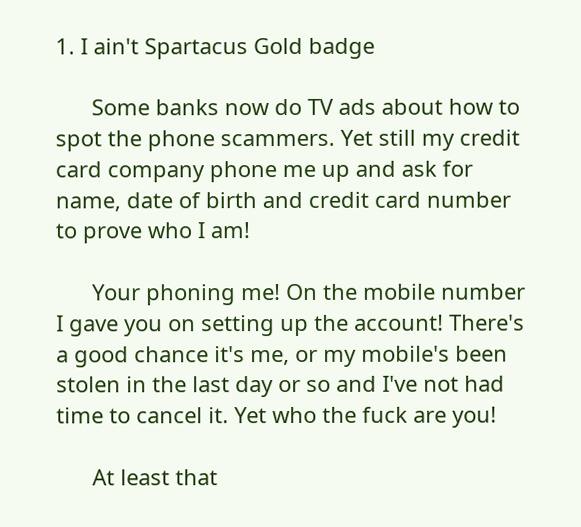1. I ain't Spartacus Gold badge

      Some banks now do TV ads about how to spot the phone scammers. Yet still my credit card company phone me up and ask for name, date of birth and credit card number to prove who I am!

      Your phoning me! On the mobile number I gave you on setting up the account! There's a good chance it's me, or my mobile's been stolen in the last day or so and I've not had time to cancel it. Yet who the fuck are you!

      At least that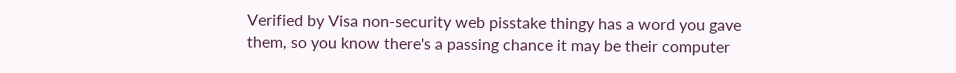Verified by Visa non-security web pisstake thingy has a word you gave them, so you know there's a passing chance it may be their computer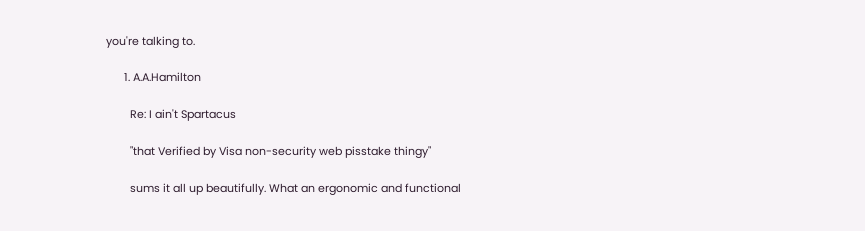you're talking to.

      1. A.A.Hamilton

        Re: I ain't Spartacus

        "that Verified by Visa non-security web pisstake thingy"

        sums it all up beautifully. What an ergonomic and functional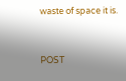waste of space it is.


POST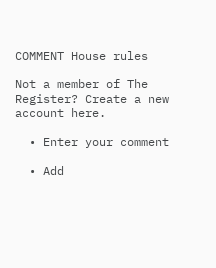COMMENT House rules

Not a member of The Register? Create a new account here.

  • Enter your comment

  • Add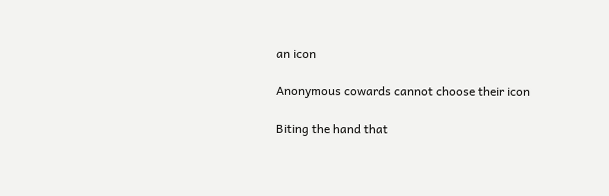an icon

Anonymous cowards cannot choose their icon

Biting the hand that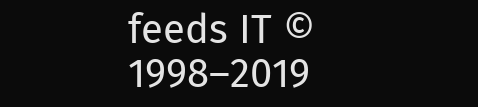feeds IT © 1998–2019